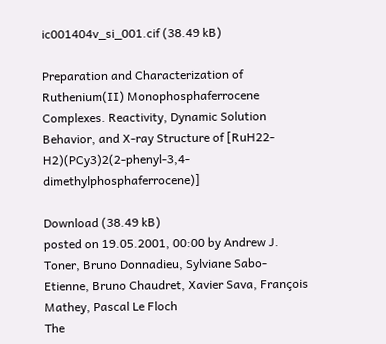ic001404v_si_001.cif (38.49 kB)

Preparation and Characterization of Ruthenium(II) Monophosphaferrocene Complexes. Reactivity, Dynamic Solution Behavior, and X-ray Structure of [RuH22-H2)(PCy3)2(2-phenyl-3,4-dimethylphosphaferrocene)]

Download (38.49 kB)
posted on 19.05.2001, 00:00 by Andrew J. Toner, Bruno Donnadieu, Sylviane Sabo-Etienne, Bruno Chaudret, Xavier Sava, François Mathey, Pascal Le Floch
The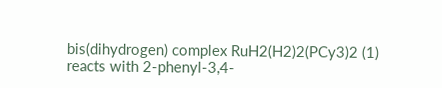bis(dihydrogen) complex RuH2(H2)2(PCy3)2 (1) reacts with 2-phenyl-3,4-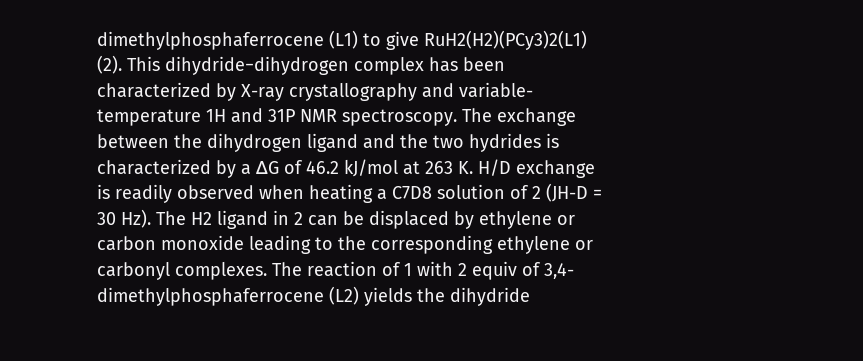dimethylphosphaferrocene (L1) to give RuH2(H2)(PCy3)2(L1) (2). This dihydride−dihydrogen complex has been characterized by X-ray crystallography and variable-temperature 1H and 31P NMR spectroscopy. The exchange between the dihydrogen ligand and the two hydrides is characterized by a ΔG of 46.2 kJ/mol at 263 K. H/D exchange is readily observed when heating a C7D8 solution of 2 (JH-D = 30 Hz). The H2 ligand in 2 can be displaced by ethylene or carbon monoxide leading to the corresponding ethylene or carbonyl complexes. The reaction of 1 with 2 equiv of 3,4-dimethylphosphaferrocene (L2) yields the dihydride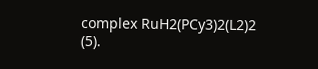complex RuH2(PCy3)2(L2)2 (5).